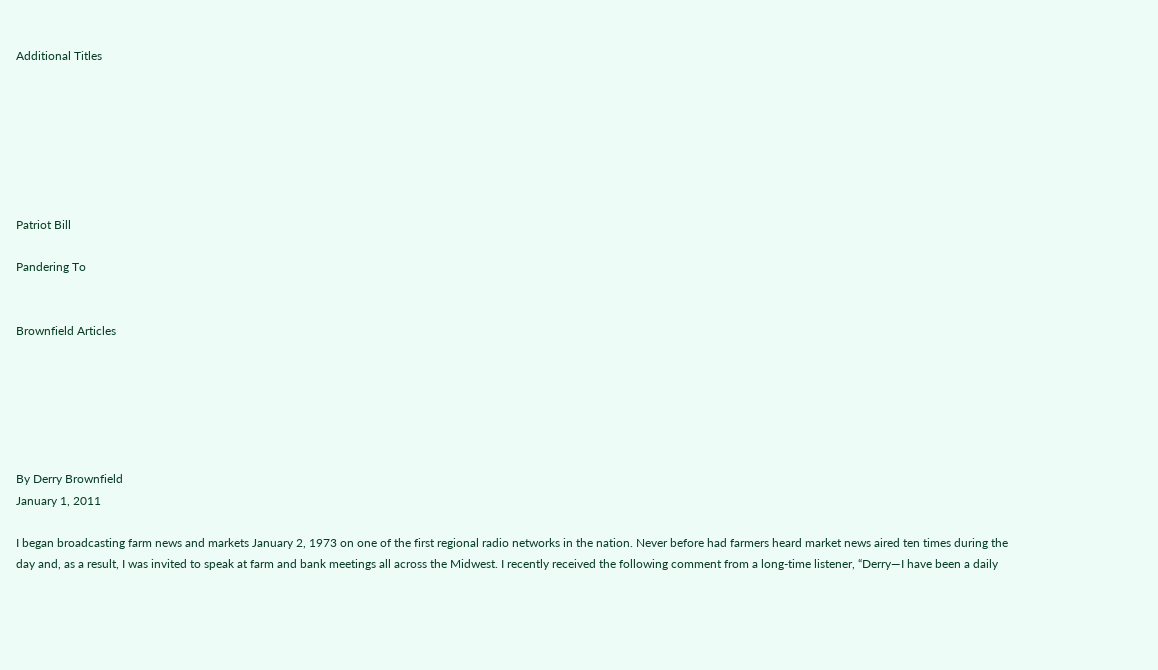Additional Titles







Patriot Bill

Pandering To


Brownfield Articles






By Derry Brownfield
January 1, 2011

I began broadcasting farm news and markets January 2, 1973 on one of the first regional radio networks in the nation. Never before had farmers heard market news aired ten times during the day and, as a result, I was invited to speak at farm and bank meetings all across the Midwest. I recently received the following comment from a long-time listener, “Derry—I have been a daily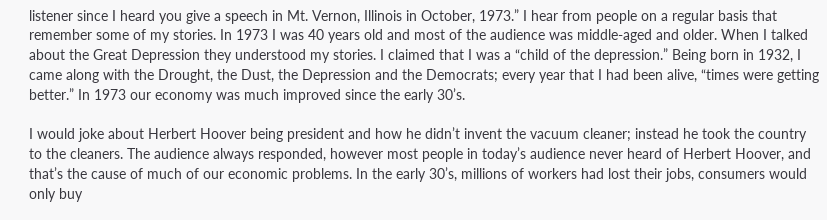listener since I heard you give a speech in Mt. Vernon, Illinois in October, 1973.” I hear from people on a regular basis that remember some of my stories. In 1973 I was 40 years old and most of the audience was middle-aged and older. When I talked about the Great Depression they understood my stories. I claimed that I was a “child of the depression.” Being born in 1932, I came along with the Drought, the Dust, the Depression and the Democrats; every year that I had been alive, “times were getting better.” In 1973 our economy was much improved since the early 30’s.

I would joke about Herbert Hoover being president and how he didn’t invent the vacuum cleaner; instead he took the country to the cleaners. The audience always responded, however most people in today’s audience never heard of Herbert Hoover, and that’s the cause of much of our economic problems. In the early 30’s, millions of workers had lost their jobs, consumers would only buy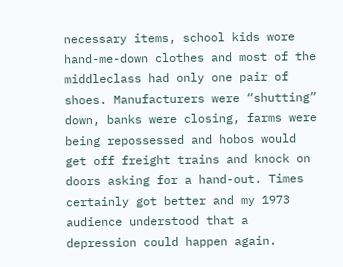necessary items, school kids wore hand-me-down clothes and most of the middleclass had only one pair of shoes. Manufacturers were “shutting” down, banks were closing, farms were being repossessed and hobos would get off freight trains and knock on doors asking for a hand-out. Times certainly got better and my 1973 audience understood that a depression could happen again.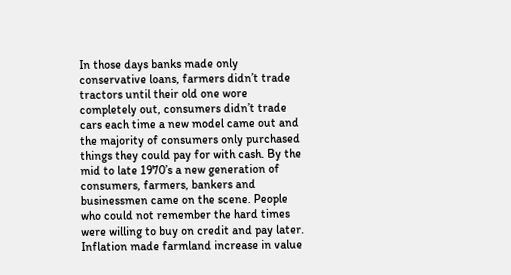In those days banks made only conservative loans, farmers didn’t trade tractors until their old one wore completely out, consumers didn’t trade cars each time a new model came out and the majority of consumers only purchased things they could pay for with cash. By the mid to late 1970’s a new generation of consumers, farmers, bankers and businessmen came on the scene. People who could not remember the hard times were willing to buy on credit and pay later. Inflation made farmland increase in value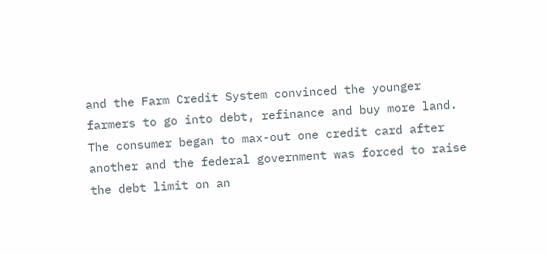and the Farm Credit System convinced the younger farmers to go into debt, refinance and buy more land. The consumer began to max-out one credit card after another and the federal government was forced to raise the debt limit on an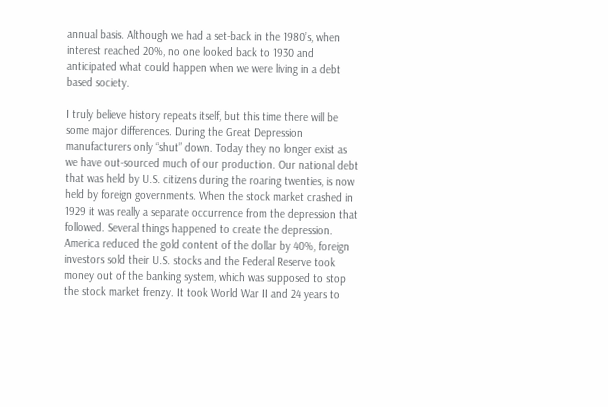annual basis. Although we had a set-back in the 1980’s, when interest reached 20%, no one looked back to 1930 and anticipated what could happen when we were living in a debt based society.

I truly believe history repeats itself, but this time there will be some major differences. During the Great Depression manufacturers only “shut” down. Today they no longer exist as we have out-sourced much of our production. Our national debt that was held by U.S. citizens during the roaring twenties, is now held by foreign governments. When the stock market crashed in 1929 it was really a separate occurrence from the depression that followed. Several things happened to create the depression. America reduced the gold content of the dollar by 40%, foreign investors sold their U.S. stocks and the Federal Reserve took money out of the banking system, which was supposed to stop the stock market frenzy. It took World War II and 24 years to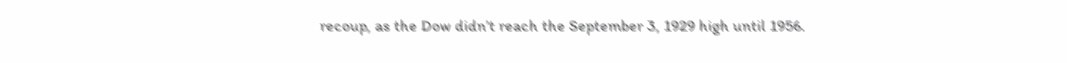recoup, as the Dow didn’t reach the September 3, 1929 high until 1956.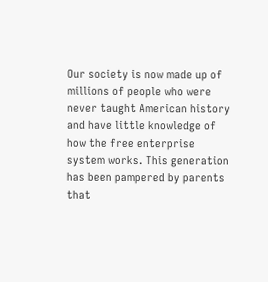Our society is now made up of millions of people who were never taught American history and have little knowledge of how the free enterprise system works. This generation has been pampered by parents that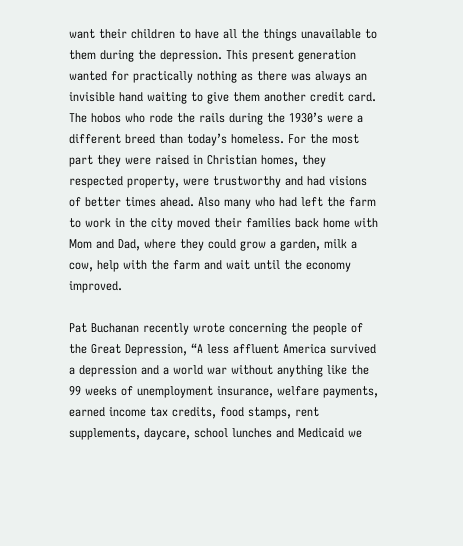want their children to have all the things unavailable to them during the depression. This present generation wanted for practically nothing as there was always an invisible hand waiting to give them another credit card. The hobos who rode the rails during the 1930’s were a different breed than today’s homeless. For the most part they were raised in Christian homes, they respected property, were trustworthy and had visions of better times ahead. Also many who had left the farm to work in the city moved their families back home with Mom and Dad, where they could grow a garden, milk a cow, help with the farm and wait until the economy improved.

Pat Buchanan recently wrote concerning the people of the Great Depression, “A less affluent America survived a depression and a world war without anything like the 99 weeks of unemployment insurance, welfare payments, earned income tax credits, food stamps, rent supplements, daycare, school lunches and Medicaid we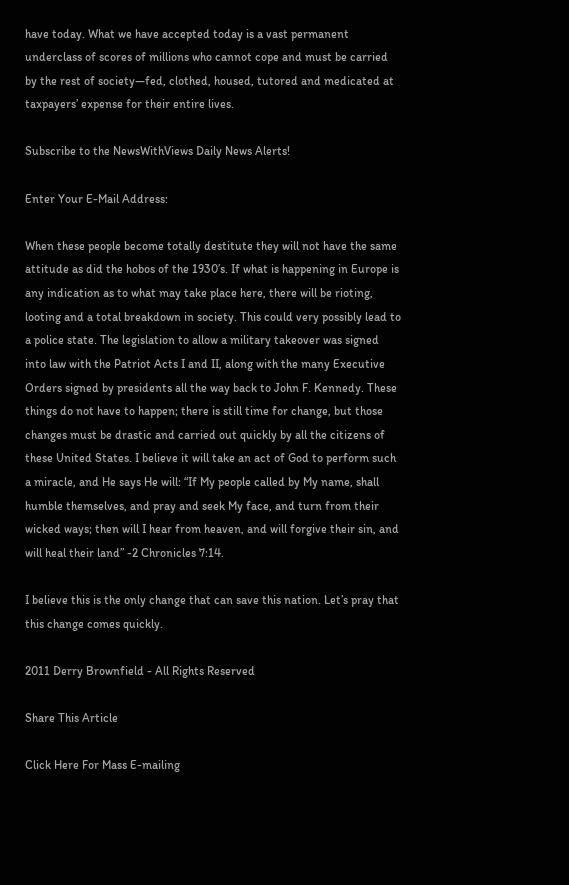have today. What we have accepted today is a vast permanent underclass of scores of millions who cannot cope and must be carried by the rest of society—fed, clothed, housed, tutored and medicated at taxpayers’ expense for their entire lives.

Subscribe to the NewsWithViews Daily News Alerts!

Enter Your E-Mail Address:

When these people become totally destitute they will not have the same attitude as did the hobos of the 1930’s. If what is happening in Europe is any indication as to what may take place here, there will be rioting, looting and a total breakdown in society. This could very possibly lead to a police state. The legislation to allow a military takeover was signed into law with the Patriot Acts I and II, along with the many Executive Orders signed by presidents all the way back to John F. Kennedy. These things do not have to happen; there is still time for change, but those changes must be drastic and carried out quickly by all the citizens of these United States. I believe it will take an act of God to perform such a miracle, and He says He will: “If My people called by My name, shall humble themselves, and pray and seek My face, and turn from their wicked ways; then will I hear from heaven, and will forgive their sin, and will heal their land” -2 Chronicles 7:14.

I believe this is the only change that can save this nation. Let’s pray that this change comes quickly.

2011 Derry Brownfield - All Rights Reserved

Share This Article

Click Here For Mass E-mailing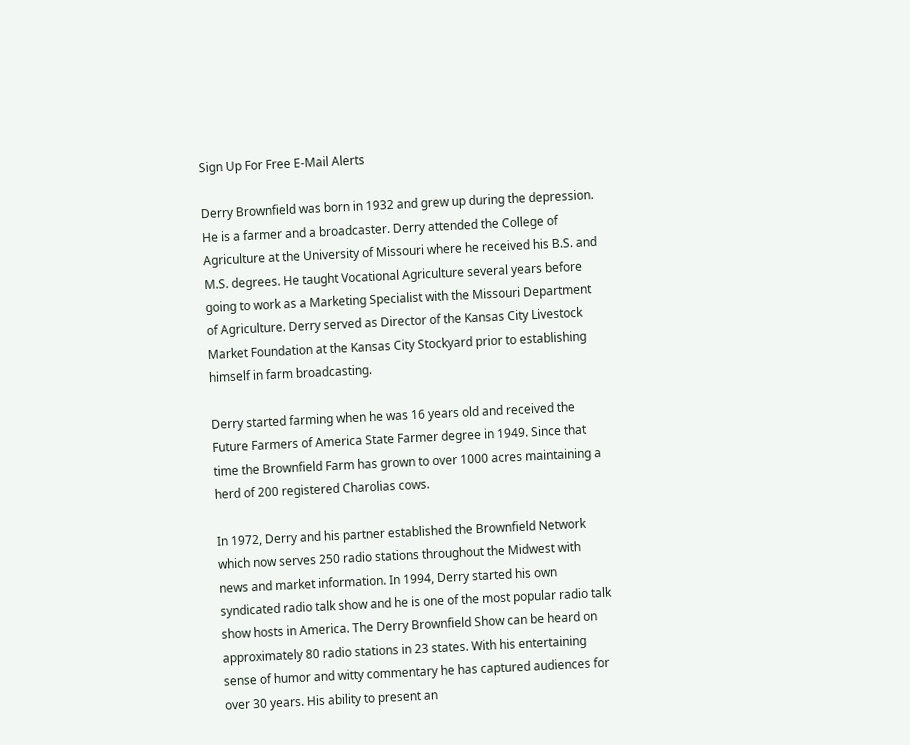Sign Up For Free E-Mail Alerts

Derry Brownfield was born in 1932 and grew up during the depression. He is a farmer and a broadcaster. Derry attended the College of Agriculture at the University of Missouri where he received his B.S. and M.S. degrees. He taught Vocational Agriculture several years before going to work as a Marketing Specialist with the Missouri Department of Agriculture. Derry served as Director of the Kansas City Livestock Market Foundation at the Kansas City Stockyard prior to establishing himself in farm broadcasting.

Derry started farming when he was 16 years old and received the Future Farmers of America State Farmer degree in 1949. Since that time the Brownfield Farm has grown to over 1000 acres maintaining a herd of 200 registered Charolias cows.

In 1972, Derry and his partner established the Brownfield Network which now serves 250 radio stations throughout the Midwest with news and market information. In 1994, Derry started his own syndicated radio talk show and he is one of the most popular radio talk show hosts in America. The Derry Brownfield Show can be heard on approximately 80 radio stations in 23 states. With his entertaining sense of humor and witty commentary he has captured audiences for over 30 years. His ability to present an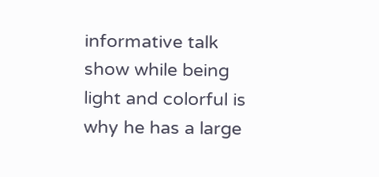informative talk show while being light and colorful is why he has a large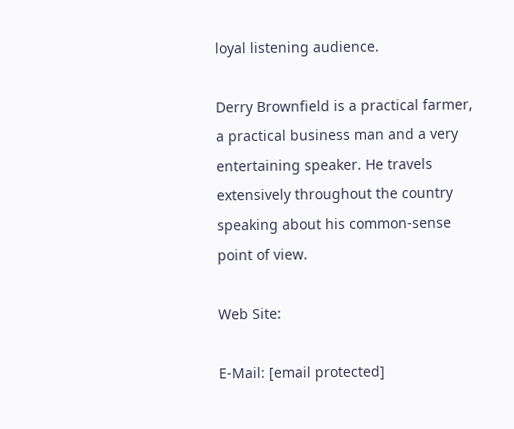loyal listening audience.

Derry Brownfield is a practical farmer, a practical business man and a very entertaining speaker. He travels extensively throughout the country speaking about his common-sense point of view.

Web Site:

E-Mail: [email protected]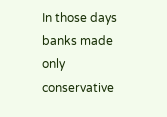In those days banks made only conservative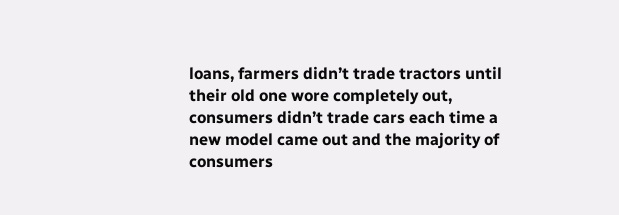loans, farmers didn’t trade tractors until their old one wore completely out, consumers didn’t trade cars each time a new model came out and the majority of consumers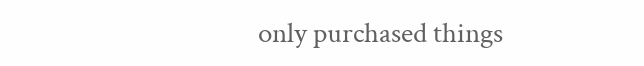only purchased things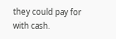they could pay for with cash.